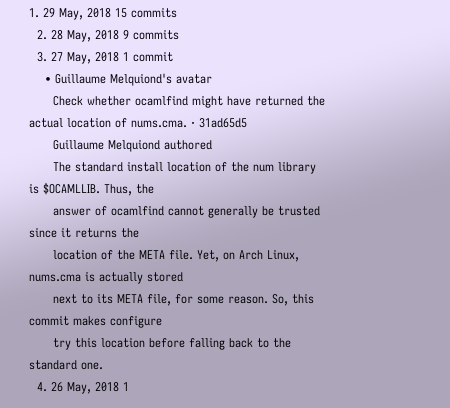1. 29 May, 2018 15 commits
  2. 28 May, 2018 9 commits
  3. 27 May, 2018 1 commit
    • Guillaume Melquiond's avatar
      Check whether ocamlfind might have returned the actual location of nums.cma. · 31ad65d5
      Guillaume Melquiond authored
      The standard install location of the num library is $OCAMLLIB. Thus, the
      answer of ocamlfind cannot generally be trusted since it returns the
      location of the META file. Yet, on Arch Linux, nums.cma is actually stored
      next to its META file, for some reason. So, this commit makes configure
      try this location before falling back to the standard one.
  4. 26 May, 2018 1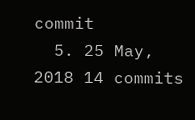commit
  5. 25 May, 2018 14 commits